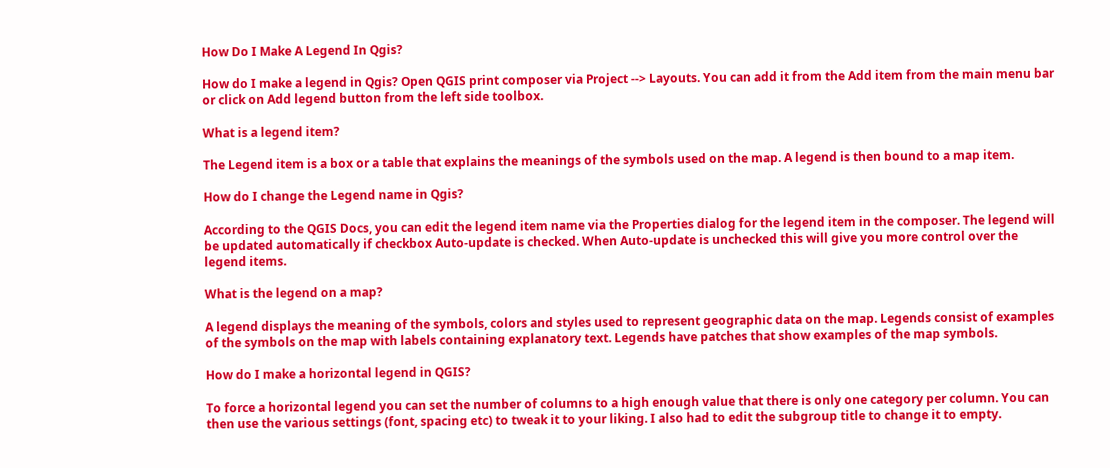How Do I Make A Legend In Qgis?

How do I make a legend in Qgis? Open QGIS print composer via Project --> Layouts. You can add it from the Add item from the main menu bar or click on Add legend button from the left side toolbox.

What is a legend item?

The Legend item is a box or a table that explains the meanings of the symbols used on the map. A legend is then bound to a map item.

How do I change the Legend name in Qgis?

According to the QGIS Docs, you can edit the legend item name via the Properties dialog for the legend item in the composer. The legend will be updated automatically if checkbox Auto-update is checked. When Auto-update is unchecked this will give you more control over the legend items.

What is the legend on a map?

A legend displays the meaning of the symbols, colors and styles used to represent geographic data on the map. Legends consist of examples of the symbols on the map with labels containing explanatory text. Legends have patches that show examples of the map symbols.

How do I make a horizontal legend in QGIS?

To force a horizontal legend you can set the number of columns to a high enough value that there is only one category per column. You can then use the various settings (font, spacing etc) to tweak it to your liking. I also had to edit the subgroup title to change it to empty.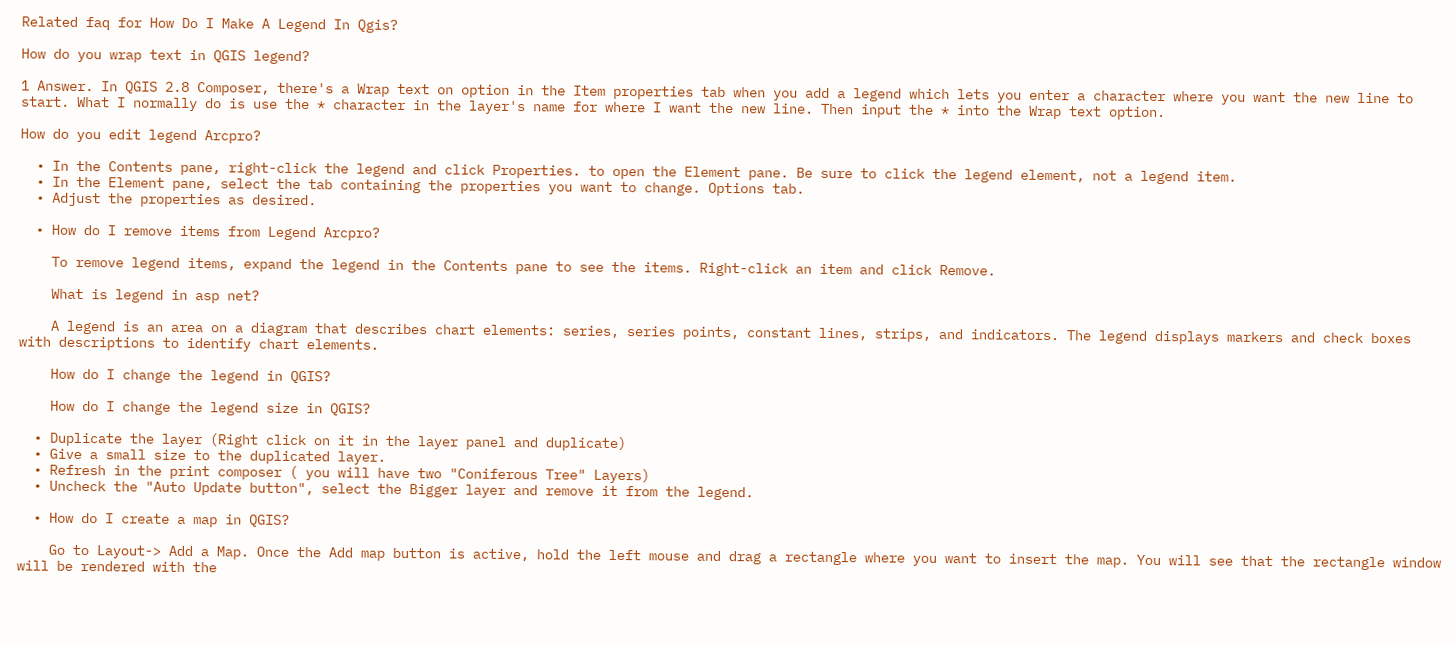Related faq for How Do I Make A Legend In Qgis?

How do you wrap text in QGIS legend?

1 Answer. In QGIS 2.8 Composer, there's a Wrap text on option in the Item properties tab when you add a legend which lets you enter a character where you want the new line to start. What I normally do is use the * character in the layer's name for where I want the new line. Then input the * into the Wrap text option.

How do you edit legend Arcpro?

  • In the Contents pane, right-click the legend and click Properties. to open the Element pane. Be sure to click the legend element, not a legend item.
  • In the Element pane, select the tab containing the properties you want to change. Options tab.
  • Adjust the properties as desired.

  • How do I remove items from Legend Arcpro?

    To remove legend items, expand the legend in the Contents pane to see the items. Right-click an item and click Remove.

    What is legend in asp net?

    A legend is an area on a diagram that describes chart elements: series, series points, constant lines, strips, and indicators. The legend displays markers and check boxes with descriptions to identify chart elements.

    How do I change the legend in QGIS?

    How do I change the legend size in QGIS?

  • Duplicate the layer (Right click on it in the layer panel and duplicate)
  • Give a small size to the duplicated layer.
  • Refresh in the print composer ( you will have two "Coniferous Tree" Layers)
  • Uncheck the "Auto Update button", select the Bigger layer and remove it from the legend.

  • How do I create a map in QGIS?

    Go to Layout-> Add a Map. Once the Add map button is active, hold the left mouse and drag a rectangle where you want to insert the map. You will see that the rectangle window will be rendered with the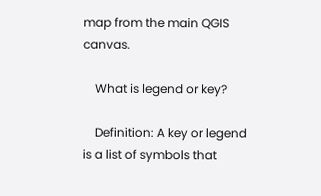map from the main QGIS canvas.

    What is legend or key?

    Definition: A key or legend is a list of symbols that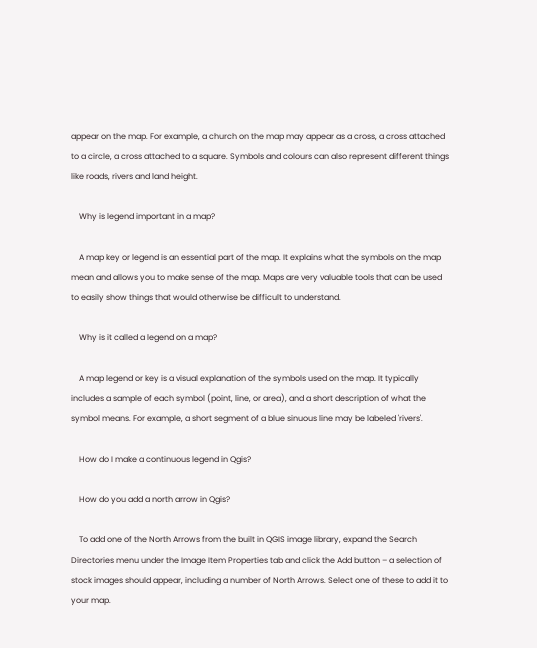appear on the map. For example, a church on the map may appear as a cross, a cross attached to a circle, a cross attached to a square. Symbols and colours can also represent different things like roads, rivers and land height.

    Why is legend important in a map?

    A map key or legend is an essential part of the map. It explains what the symbols on the map mean and allows you to make sense of the map. Maps are very valuable tools that can be used to easily show things that would otherwise be difficult to understand.

    Why is it called a legend on a map?

    A map legend or key is a visual explanation of the symbols used on the map. It typically includes a sample of each symbol (point, line, or area), and a short description of what the symbol means. For example, a short segment of a blue sinuous line may be labeled 'rivers'.

    How do I make a continuous legend in Qgis?

    How do you add a north arrow in Qgis?

    To add one of the North Arrows from the built in QGIS image library, expand the Search Directories menu under the Image Item Properties tab and click the Add button – a selection of stock images should appear, including a number of North Arrows. Select one of these to add it to your map.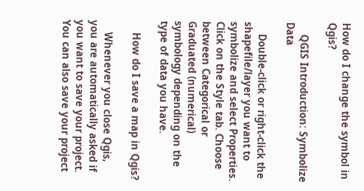How do I change the symbol in Qgis?

    QGIS Introduction: Symbolize Data

    Double-click or right-click the shapefile/layer you want to symbolize and select Properties. Click on the Style tab. Choose between Categorical or Graduated (numerical) symbology depending on the type of data you have.

    How do I save a map in Qgis?

    Whenever you close Qgis, you are automatically asked if you want to save your project. You can also save your project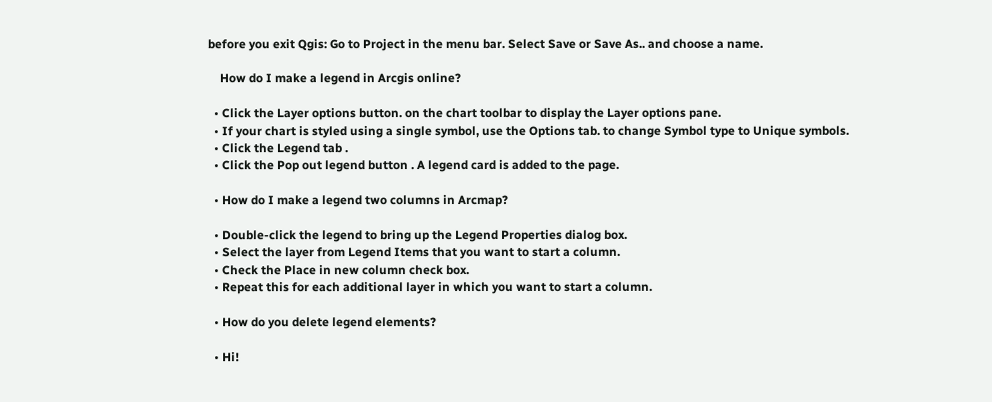before you exit Qgis: Go to Project in the menu bar. Select Save or Save As.. and choose a name.

    How do I make a legend in Arcgis online?

  • Click the Layer options button. on the chart toolbar to display the Layer options pane.
  • If your chart is styled using a single symbol, use the Options tab. to change Symbol type to Unique symbols.
  • Click the Legend tab .
  • Click the Pop out legend button . A legend card is added to the page.

  • How do I make a legend two columns in Arcmap?

  • Double-click the legend to bring up the Legend Properties dialog box.
  • Select the layer from Legend Items that you want to start a column.
  • Check the Place in new column check box.
  • Repeat this for each additional layer in which you want to start a column.

  • How do you delete legend elements?

  • Hi!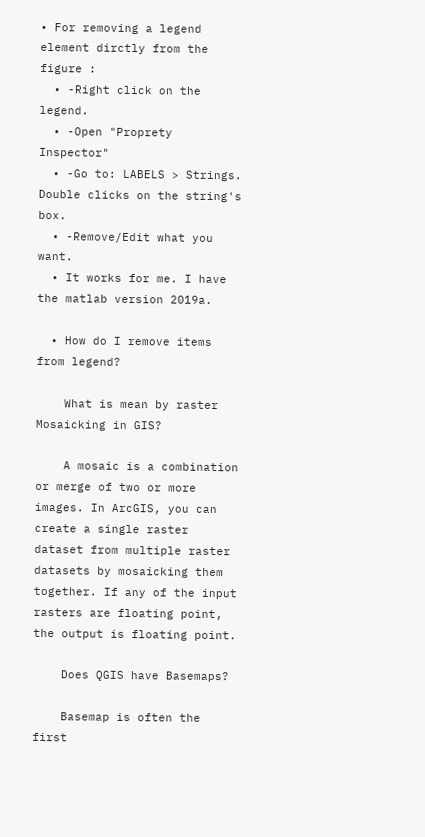• For removing a legend element dirctly from the figure :
  • -Right click on the legend.
  • -Open "Proprety Inspector"
  • -Go to: LABELS > Strings. Double clicks on the string's box.
  • -Remove/Edit what you want.
  • It works for me. I have the matlab version 2019a.

  • How do I remove items from legend?

    What is mean by raster Mosaicking in GIS?

    A mosaic is a combination or merge of two or more images. In ArcGIS, you can create a single raster dataset from multiple raster datasets by mosaicking them together. If any of the input rasters are floating point, the output is floating point.

    Does QGIS have Basemaps?

    Basemap is often the first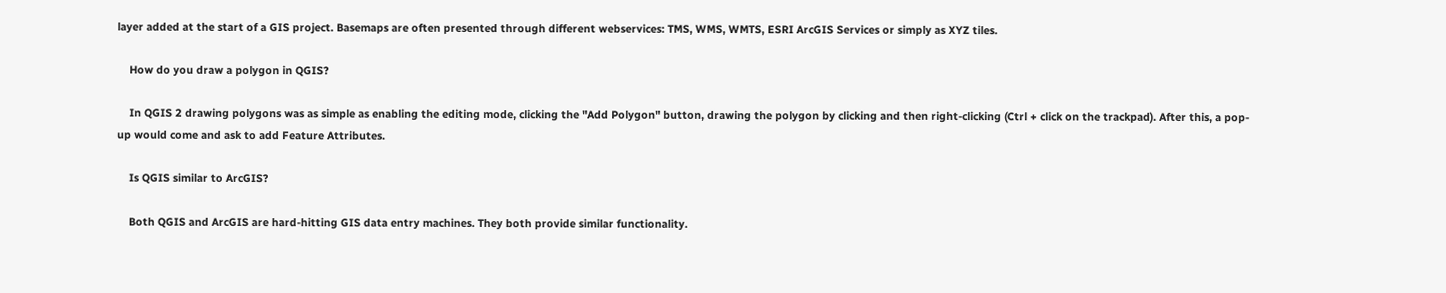layer added at the start of a GIS project. Basemaps are often presented through different webservices: TMS, WMS, WMTS, ESRI ArcGIS Services or simply as XYZ tiles.

    How do you draw a polygon in QGIS?

    In QGIS 2 drawing polygons was as simple as enabling the editing mode, clicking the "Add Polygon" button, drawing the polygon by clicking and then right-clicking (Ctrl + click on the trackpad). After this, a pop-up would come and ask to add Feature Attributes.

    Is QGIS similar to ArcGIS?

    Both QGIS and ArcGIS are hard-hitting GIS data entry machines. They both provide similar functionality.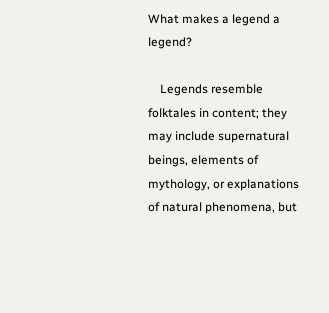What makes a legend a legend?

    Legends resemble folktales in content; they may include supernatural beings, elements of mythology, or explanations of natural phenomena, but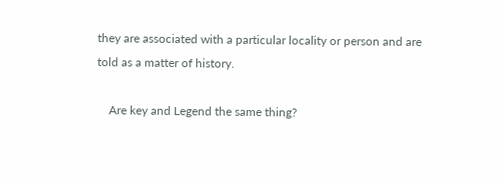they are associated with a particular locality or person and are told as a matter of history.

    Are key and Legend the same thing?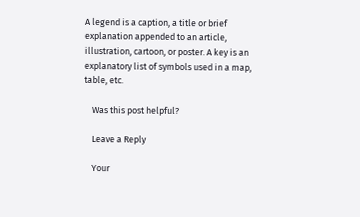A legend is a caption, a title or brief explanation appended to an article, illustration, cartoon, or poster. A key is an explanatory list of symbols used in a map, table, etc.

    Was this post helpful?

    Leave a Reply

    Your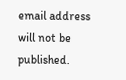email address will not be published.